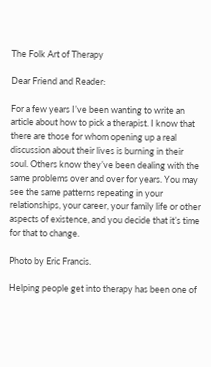The Folk Art of Therapy

Dear Friend and Reader:

For a few years I’ve been wanting to write an article about how to pick a therapist. I know that there are those for whom opening up a real discussion about their lives is burning in their soul. Others know they’ve been dealing with the same problems over and over for years. You may see the same patterns repeating in your relationships, your career, your family life or other aspects of existence, and you decide that it’s time for that to change.

Photo by Eric Francis.

Helping people get into therapy has been one of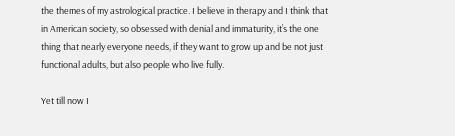the themes of my astrological practice. I believe in therapy and I think that in American society, so obsessed with denial and immaturity, it’s the one thing that nearly everyone needs, if they want to grow up and be not just functional adults, but also people who live fully.

Yet till now I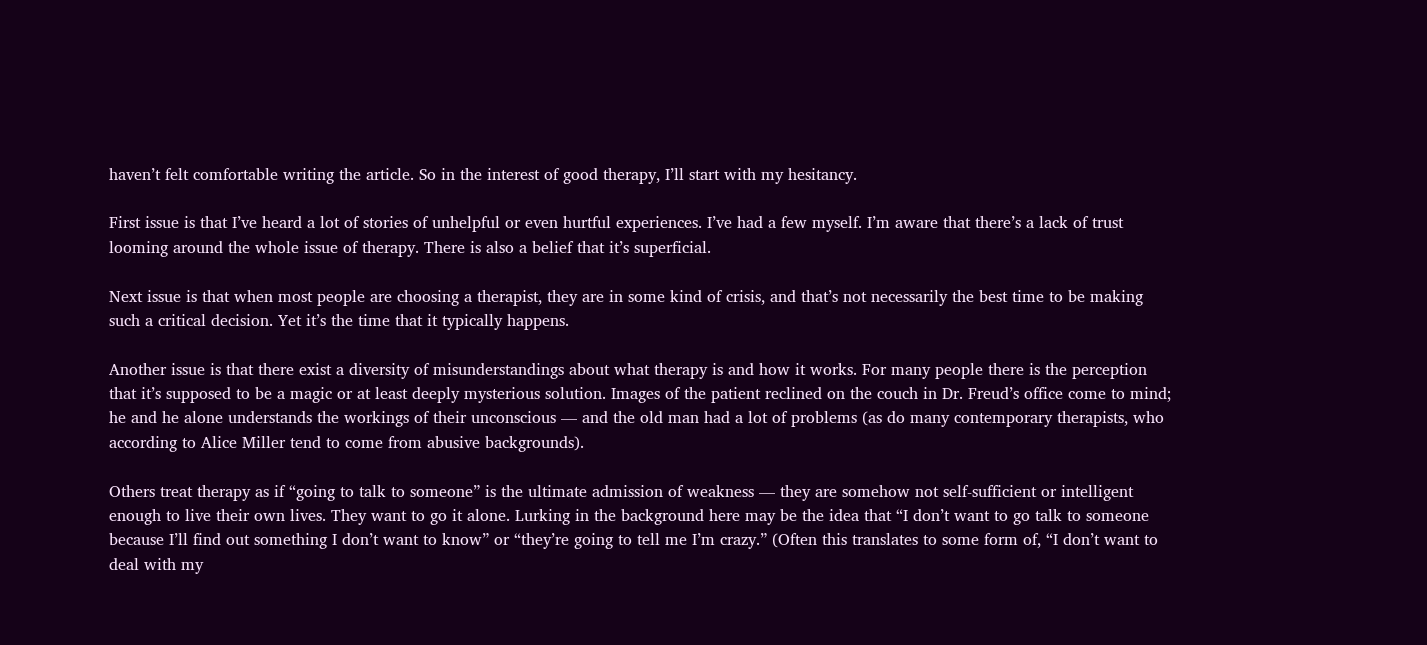haven’t felt comfortable writing the article. So in the interest of good therapy, I’ll start with my hesitancy.

First issue is that I’ve heard a lot of stories of unhelpful or even hurtful experiences. I’ve had a few myself. I’m aware that there’s a lack of trust looming around the whole issue of therapy. There is also a belief that it’s superficial.

Next issue is that when most people are choosing a therapist, they are in some kind of crisis, and that’s not necessarily the best time to be making such a critical decision. Yet it’s the time that it typically happens.

Another issue is that there exist a diversity of misunderstandings about what therapy is and how it works. For many people there is the perception that it’s supposed to be a magic or at least deeply mysterious solution. Images of the patient reclined on the couch in Dr. Freud’s office come to mind; he and he alone understands the workings of their unconscious — and the old man had a lot of problems (as do many contemporary therapists, who according to Alice Miller tend to come from abusive backgrounds).

Others treat therapy as if “going to talk to someone” is the ultimate admission of weakness — they are somehow not self-sufficient or intelligent enough to live their own lives. They want to go it alone. Lurking in the background here may be the idea that “I don’t want to go talk to someone because I’ll find out something I don’t want to know” or “they’re going to tell me I’m crazy.” (Often this translates to some form of, “I don’t want to deal with my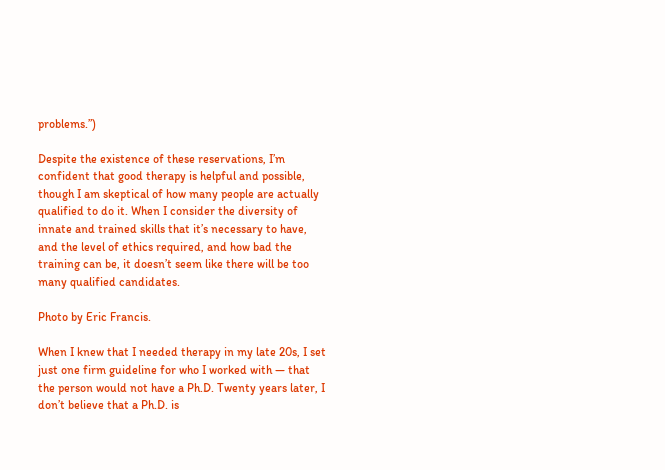problems.”)

Despite the existence of these reservations, I’m confident that good therapy is helpful and possible, though I am skeptical of how many people are actually qualified to do it. When I consider the diversity of innate and trained skills that it’s necessary to have, and the level of ethics required, and how bad the training can be, it doesn’t seem like there will be too many qualified candidates.

Photo by Eric Francis.

When I knew that I needed therapy in my late 20s, I set just one firm guideline for who I worked with — that the person would not have a Ph.D. Twenty years later, I don’t believe that a Ph.D. is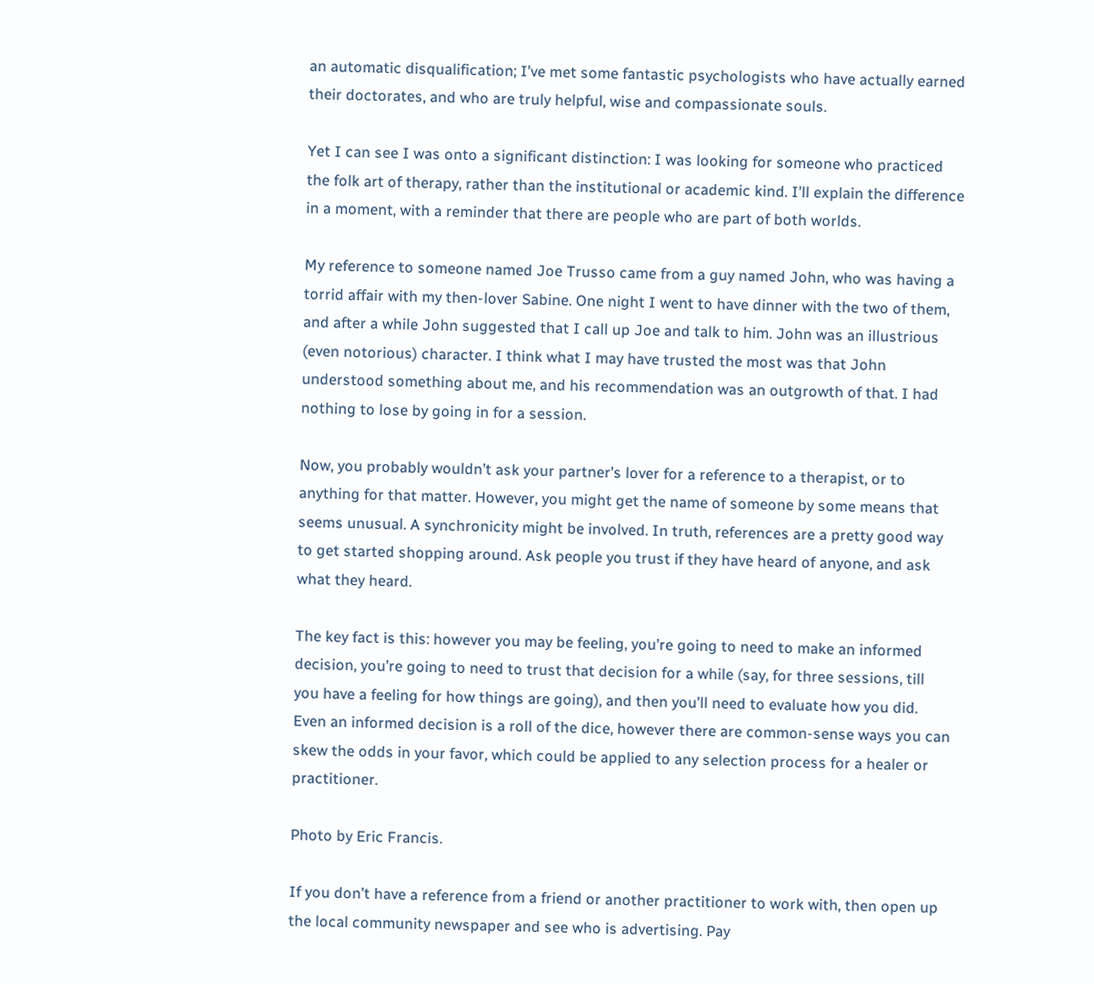an automatic disqualification; I’ve met some fantastic psychologists who have actually earned their doctorates, and who are truly helpful, wise and compassionate souls.

Yet I can see I was onto a significant distinction: I was looking for someone who practiced the folk art of therapy, rather than the institutional or academic kind. I’ll explain the difference in a moment, with a reminder that there are people who are part of both worlds.

My reference to someone named Joe Trusso came from a guy named John, who was having a torrid affair with my then-lover Sabine. One night I went to have dinner with the two of them, and after a while John suggested that I call up Joe and talk to him. John was an illustrious (even notorious) character. I think what I may have trusted the most was that John understood something about me, and his recommendation was an outgrowth of that. I had nothing to lose by going in for a session.

Now, you probably wouldn’t ask your partner’s lover for a reference to a therapist, or to anything for that matter. However, you might get the name of someone by some means that seems unusual. A synchronicity might be involved. In truth, references are a pretty good way to get started shopping around. Ask people you trust if they have heard of anyone, and ask what they heard.

The key fact is this: however you may be feeling, you’re going to need to make an informed decision, you’re going to need to trust that decision for a while (say, for three sessions, till you have a feeling for how things are going), and then you’ll need to evaluate how you did. Even an informed decision is a roll of the dice, however there are common-sense ways you can skew the odds in your favor, which could be applied to any selection process for a healer or practitioner.

Photo by Eric Francis.

If you don’t have a reference from a friend or another practitioner to work with, then open up the local community newspaper and see who is advertising. Pay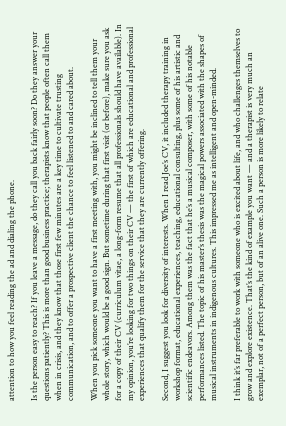attention to how you feel reading the ad and dialing the phone.

Is the person easy to reach? If you leave a message, do they call you back fairly soon? Do they answer your questions patiently? This is more than good business practice; therapists know that people often call them when in crisis, and they know that those first few minutes are a key time to cultivate trusting communication, and to offer a prospective client the chance to feel listened to and cared about.

When you pick someone you want to have a first meeting with, you might be inclined to tell them your whole story, which would be a good sign. But sometime during that first visit (or before), make sure you ask for a copy of their CV (curriculum vitae, a long-form resume that all professionals should have available). In my opinion, you’re looking for two things on their CV — the first of which are educational and professional experiences that qualify them for the service that they are currently offering.

Second, I suggest you look for diversity of interests. When I read Joe’s CV, it included therapy training in workshop format, educational experiences, teaching, educational consulting, plus some of his artistic and scientific endeavors. Among them was the fact that he’s a musical composer, with some of his notable performances listed. The topic of his master’s thesis was the magical powers associated with the shapes of musical instruments in indigenous cultures. This impressed me as intelligent and open-minded.

I think it’s far preferable to work with someone who is excited about life, and who challenges themselves to grow and explore existence. That’s the kind of example you want — and a therapist is very much an exemplar, not of a perfect person, but of an alive one. Such a person is more likely to relate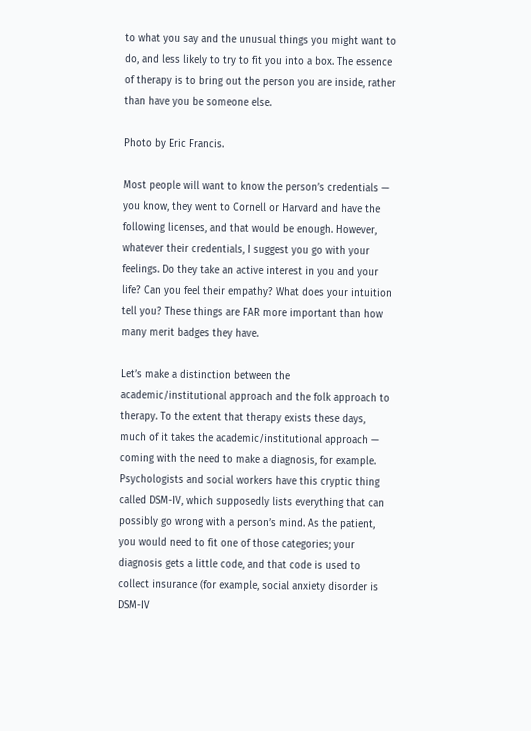to what you say and the unusual things you might want to do, and less likely to try to fit you into a box. The essence of therapy is to bring out the person you are inside, rather than have you be someone else.

Photo by Eric Francis.

Most people will want to know the person’s credentials — you know, they went to Cornell or Harvard and have the following licenses, and that would be enough. However, whatever their credentials, I suggest you go with your feelings. Do they take an active interest in you and your life? Can you feel their empathy? What does your intuition tell you? These things are FAR more important than how many merit badges they have.

Let’s make a distinction between the academic/institutional approach and the folk approach to therapy. To the extent that therapy exists these days, much of it takes the academic/institutional approach — coming with the need to make a diagnosis, for example. Psychologists and social workers have this cryptic thing called DSM-IV, which supposedly lists everything that can possibly go wrong with a person’s mind. As the patient, you would need to fit one of those categories; your diagnosis gets a little code, and that code is used to collect insurance (for example, social anxiety disorder is DSM-IV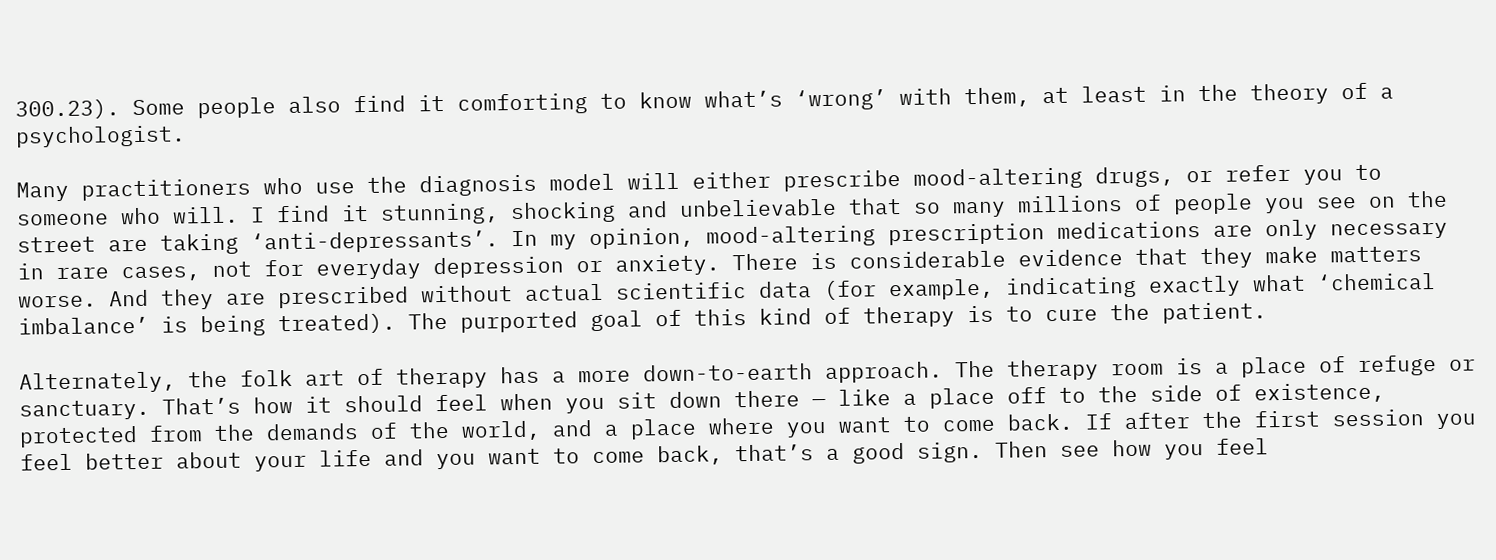300.23). Some people also find it comforting to know what’s ‘wrong’ with them, at least in the theory of a psychologist.

Many practitioners who use the diagnosis model will either prescribe mood-altering drugs, or refer you to someone who will. I find it stunning, shocking and unbelievable that so many millions of people you see on the street are taking ‘anti-depressants’. In my opinion, mood-altering prescription medications are only necessary in rare cases, not for everyday depression or anxiety. There is considerable evidence that they make matters worse. And they are prescribed without actual scientific data (for example, indicating exactly what ‘chemical imbalance’ is being treated). The purported goal of this kind of therapy is to cure the patient.

Alternately, the folk art of therapy has a more down-to-earth approach. The therapy room is a place of refuge or sanctuary. That’s how it should feel when you sit down there — like a place off to the side of existence, protected from the demands of the world, and a place where you want to come back. If after the first session you feel better about your life and you want to come back, that’s a good sign. Then see how you feel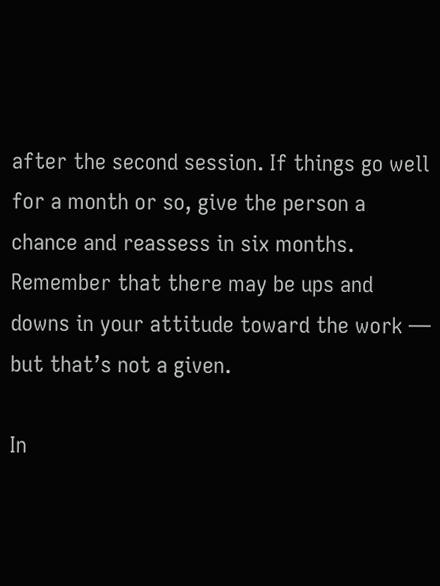after the second session. If things go well for a month or so, give the person a chance and reassess in six months. Remember that there may be ups and downs in your attitude toward the work — but that’s not a given.

In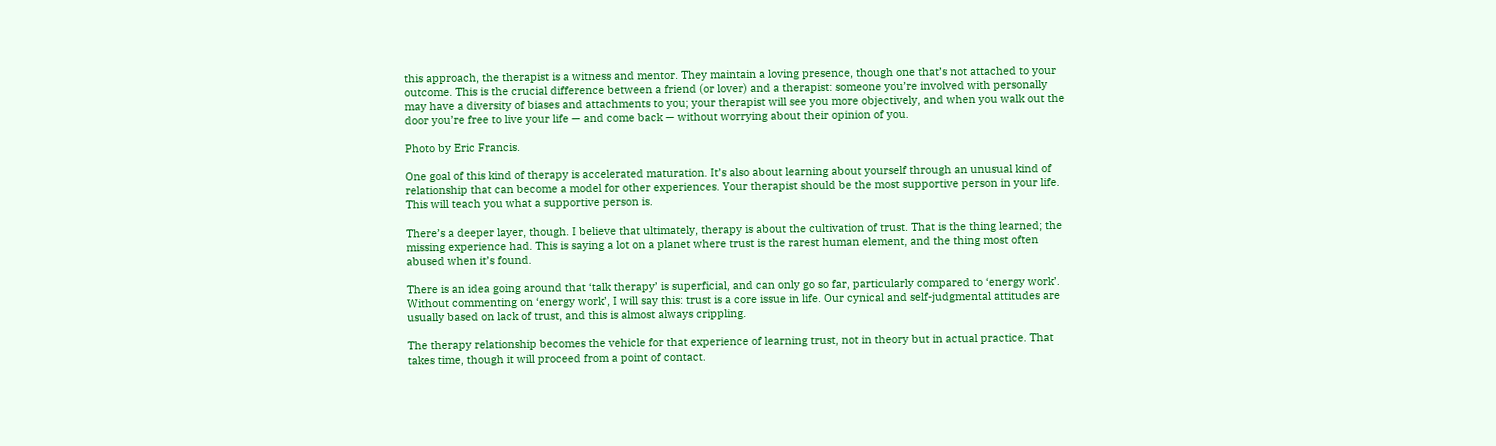this approach, the therapist is a witness and mentor. They maintain a loving presence, though one that’s not attached to your outcome. This is the crucial difference between a friend (or lover) and a therapist: someone you’re involved with personally may have a diversity of biases and attachments to you; your therapist will see you more objectively, and when you walk out the door you’re free to live your life — and come back — without worrying about their opinion of you.

Photo by Eric Francis.

One goal of this kind of therapy is accelerated maturation. It’s also about learning about yourself through an unusual kind of relationship that can become a model for other experiences. Your therapist should be the most supportive person in your life. This will teach you what a supportive person is.

There’s a deeper layer, though. I believe that ultimately, therapy is about the cultivation of trust. That is the thing learned; the missing experience had. This is saying a lot on a planet where trust is the rarest human element, and the thing most often abused when it’s found.

There is an idea going around that ‘talk therapy’ is superficial, and can only go so far, particularly compared to ‘energy work’. Without commenting on ‘energy work’, I will say this: trust is a core issue in life. Our cynical and self-judgmental attitudes are usually based on lack of trust, and this is almost always crippling.

The therapy relationship becomes the vehicle for that experience of learning trust, not in theory but in actual practice. That takes time, though it will proceed from a point of contact.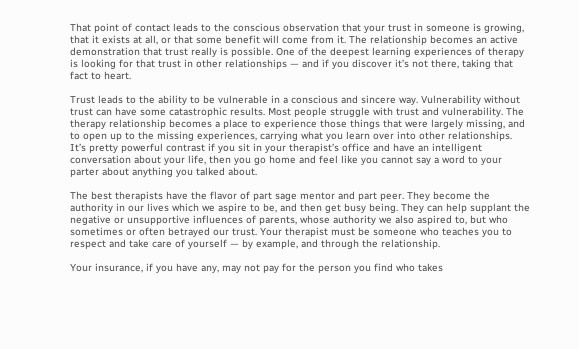That point of contact leads to the conscious observation that your trust in someone is growing, that it exists at all, or that some benefit will come from it. The relationship becomes an active demonstration that trust really is possible. One of the deepest learning experiences of therapy is looking for that trust in other relationships — and if you discover it’s not there, taking that fact to heart.

Trust leads to the ability to be vulnerable in a conscious and sincere way. Vulnerability without trust can have some catastrophic results. Most people struggle with trust and vulnerability. The therapy relationship becomes a place to experience those things that were largely missing, and to open up to the missing experiences, carrying what you learn over into other relationships. It’s pretty powerful contrast if you sit in your therapist’s office and have an intelligent conversation about your life, then you go home and feel like you cannot say a word to your parter about anything you talked about.

The best therapists have the flavor of part sage mentor and part peer. They become the authority in our lives which we aspire to be, and then get busy being. They can help supplant the negative or unsupportive influences of parents, whose authority we also aspired to, but who sometimes or often betrayed our trust. Your therapist must be someone who teaches you to respect and take care of yourself — by example, and through the relationship.

Your insurance, if you have any, may not pay for the person you find who takes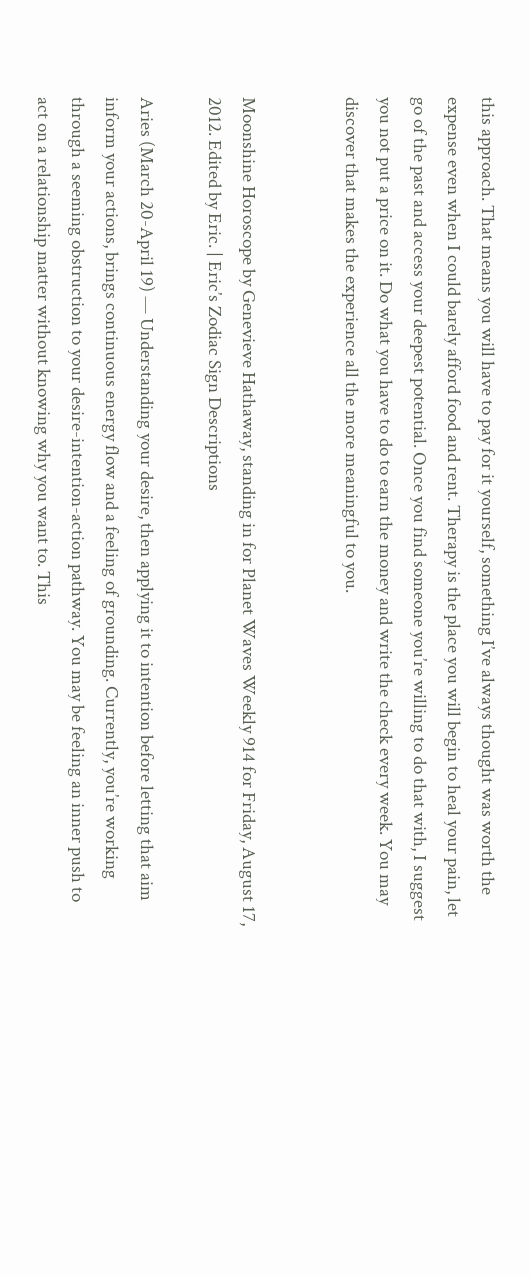this approach. That means you will have to pay for it yourself, something I’ve always thought was worth the expense even when I could barely afford food and rent. Therapy is the place you will begin to heal your pain, let go of the past and access your deepest potential. Once you find someone you’re willing to do that with, I suggest you not put a price on it. Do what you have to do to earn the money and write the check every week. You may discover that makes the experience all the more meaningful to you.


Moonshine Horoscope by Genevieve Hathaway, standing in for Planet Waves Weekly 914 for Friday, August 17, 2012. Edited by Eric. | Eric’s Zodiac Sign Descriptions

Aries (March 20-April 19) — Understanding your desire, then applying it to intention before letting that aim inform your actions, brings continuous energy flow and a feeling of grounding. Currently, you’re working through a seeming obstruction to your desire-intention-action pathway. You may be feeling an inner push to act on a relationship matter without knowing why you want to. This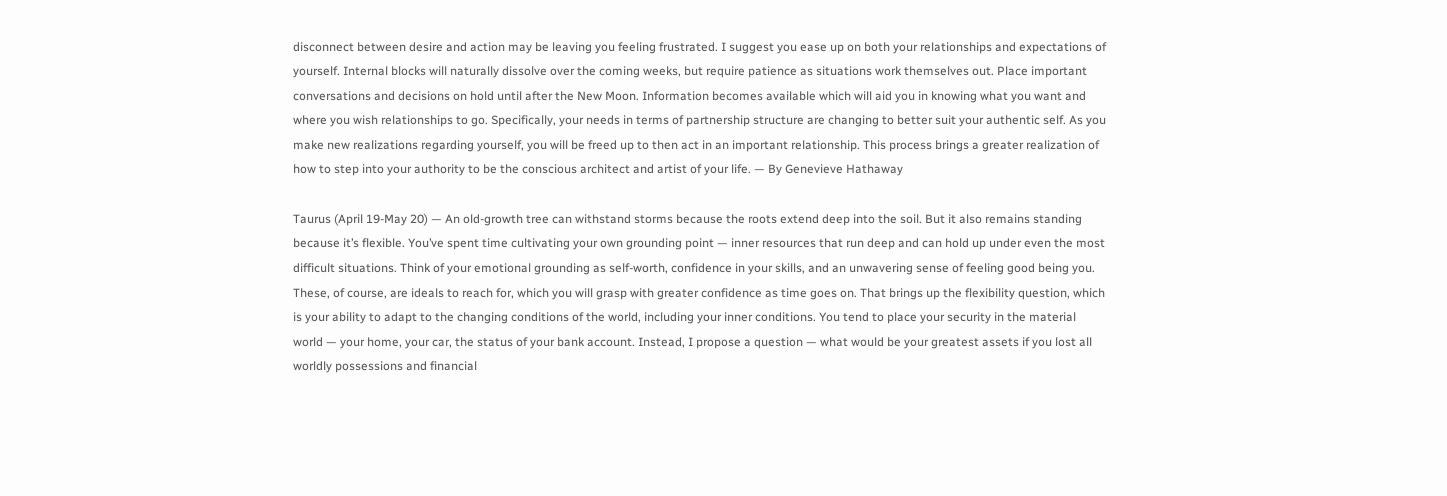disconnect between desire and action may be leaving you feeling frustrated. I suggest you ease up on both your relationships and expectations of yourself. Internal blocks will naturally dissolve over the coming weeks, but require patience as situations work themselves out. Place important conversations and decisions on hold until after the New Moon. Information becomes available which will aid you in knowing what you want and where you wish relationships to go. Specifically, your needs in terms of partnership structure are changing to better suit your authentic self. As you make new realizations regarding yourself, you will be freed up to then act in an important relationship. This process brings a greater realization of how to step into your authority to be the conscious architect and artist of your life. — By Genevieve Hathaway

Taurus (April 19-May 20) — An old-growth tree can withstand storms because the roots extend deep into the soil. But it also remains standing because it’s flexible. You’ve spent time cultivating your own grounding point — inner resources that run deep and can hold up under even the most difficult situations. Think of your emotional grounding as self-worth, confidence in your skills, and an unwavering sense of feeling good being you. These, of course, are ideals to reach for, which you will grasp with greater confidence as time goes on. That brings up the flexibility question, which is your ability to adapt to the changing conditions of the world, including your inner conditions. You tend to place your security in the material world — your home, your car, the status of your bank account. Instead, I propose a question — what would be your greatest assets if you lost all worldly possessions and financial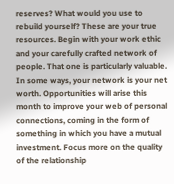reserves? What would you use to rebuild yourself? These are your true resources. Begin with your work ethic and your carefully crafted network of people. That one is particularly valuable. In some ways, your network is your net worth. Opportunities will arise this month to improve your web of personal connections, coming in the form of something in which you have a mutual investment. Focus more on the quality of the relationship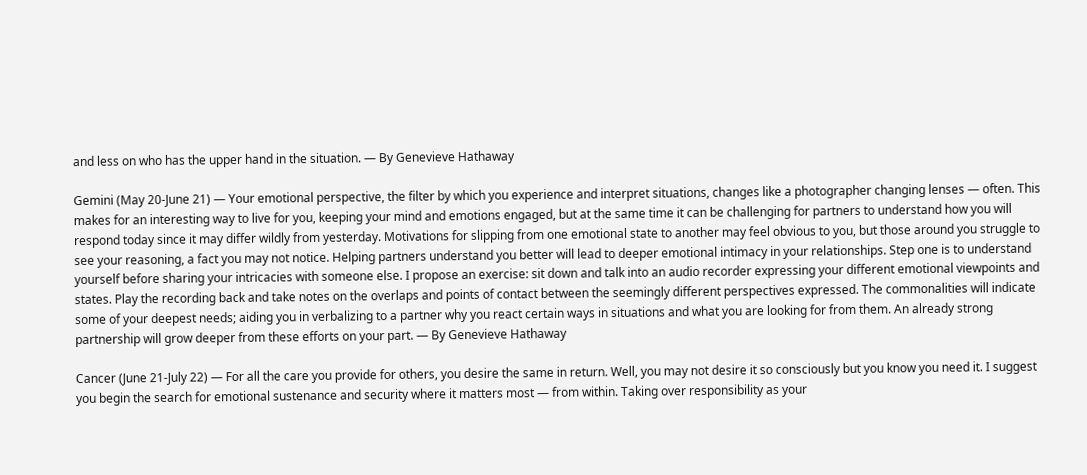and less on who has the upper hand in the situation. — By Genevieve Hathaway

Gemini (May 20-June 21) — Your emotional perspective, the filter by which you experience and interpret situations, changes like a photographer changing lenses — often. This makes for an interesting way to live for you, keeping your mind and emotions engaged, but at the same time it can be challenging for partners to understand how you will respond today since it may differ wildly from yesterday. Motivations for slipping from one emotional state to another may feel obvious to you, but those around you struggle to see your reasoning, a fact you may not notice. Helping partners understand you better will lead to deeper emotional intimacy in your relationships. Step one is to understand yourself before sharing your intricacies with someone else. I propose an exercise: sit down and talk into an audio recorder expressing your different emotional viewpoints and states. Play the recording back and take notes on the overlaps and points of contact between the seemingly different perspectives expressed. The commonalities will indicate some of your deepest needs; aiding you in verbalizing to a partner why you react certain ways in situations and what you are looking for from them. An already strong partnership will grow deeper from these efforts on your part. — By Genevieve Hathaway

Cancer (June 21-July 22) — For all the care you provide for others, you desire the same in return. Well, you may not desire it so consciously but you know you need it. I suggest you begin the search for emotional sustenance and security where it matters most — from within. Taking over responsibility as your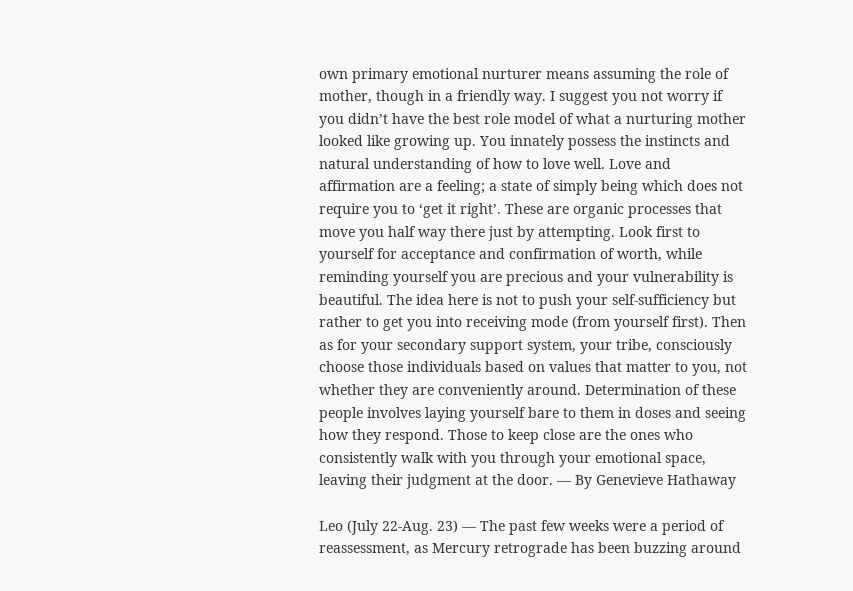own primary emotional nurturer means assuming the role of mother, though in a friendly way. I suggest you not worry if you didn’t have the best role model of what a nurturing mother looked like growing up. You innately possess the instincts and natural understanding of how to love well. Love and affirmation are a feeling; a state of simply being which does not require you to ‘get it right’. These are organic processes that move you half way there just by attempting. Look first to yourself for acceptance and confirmation of worth, while reminding yourself you are precious and your vulnerability is beautiful. The idea here is not to push your self-sufficiency but rather to get you into receiving mode (from yourself first). Then as for your secondary support system, your tribe, consciously choose those individuals based on values that matter to you, not whether they are conveniently around. Determination of these people involves laying yourself bare to them in doses and seeing how they respond. Those to keep close are the ones who consistently walk with you through your emotional space, leaving their judgment at the door. — By Genevieve Hathaway

Leo (July 22-Aug. 23) — The past few weeks were a period of reassessment, as Mercury retrograde has been buzzing around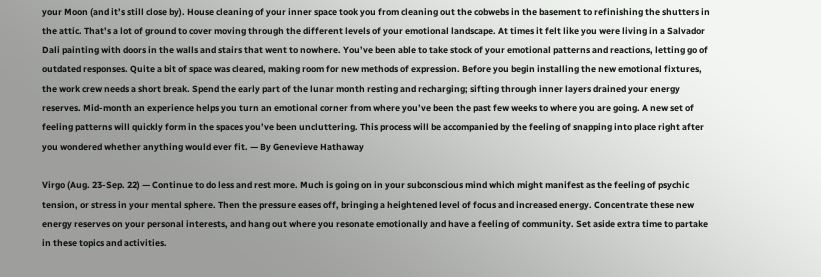your Moon (and it’s still close by). House cleaning of your inner space took you from cleaning out the cobwebs in the basement to refinishing the shutters in the attic. That’s a lot of ground to cover moving through the different levels of your emotional landscape. At times it felt like you were living in a Salvador Dali painting with doors in the walls and stairs that went to nowhere. You’ve been able to take stock of your emotional patterns and reactions, letting go of outdated responses. Quite a bit of space was cleared, making room for new methods of expression. Before you begin installing the new emotional fixtures, the work crew needs a short break. Spend the early part of the lunar month resting and recharging; sifting through inner layers drained your energy reserves. Mid-month an experience helps you turn an emotional corner from where you’ve been the past few weeks to where you are going. A new set of feeling patterns will quickly form in the spaces you’ve been uncluttering. This process will be accompanied by the feeling of snapping into place right after you wondered whether anything would ever fit. — By Genevieve Hathaway

Virgo (Aug. 23-Sep. 22) — Continue to do less and rest more. Much is going on in your subconscious mind which might manifest as the feeling of psychic tension, or stress in your mental sphere. Then the pressure eases off, bringing a heightened level of focus and increased energy. Concentrate these new energy reserves on your personal interests, and hang out where you resonate emotionally and have a feeling of community. Set aside extra time to partake in these topics and activities.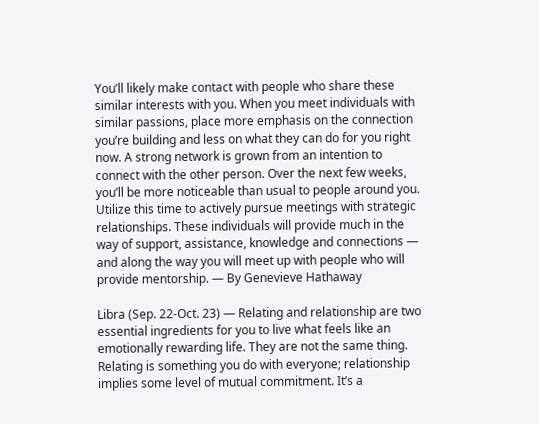You’ll likely make contact with people who share these similar interests with you. When you meet individuals with similar passions, place more emphasis on the connection you’re building and less on what they can do for you right now. A strong network is grown from an intention to connect with the other person. Over the next few weeks, you’ll be more noticeable than usual to people around you. Utilize this time to actively pursue meetings with strategic relationships. These individuals will provide much in the way of support, assistance, knowledge and connections — and along the way you will meet up with people who will provide mentorship. — By Genevieve Hathaway

Libra (Sep. 22-Oct. 23) — Relating and relationship are two essential ingredients for you to live what feels like an emotionally rewarding life. They are not the same thing. Relating is something you do with everyone; relationship implies some level of mutual commitment. It’s a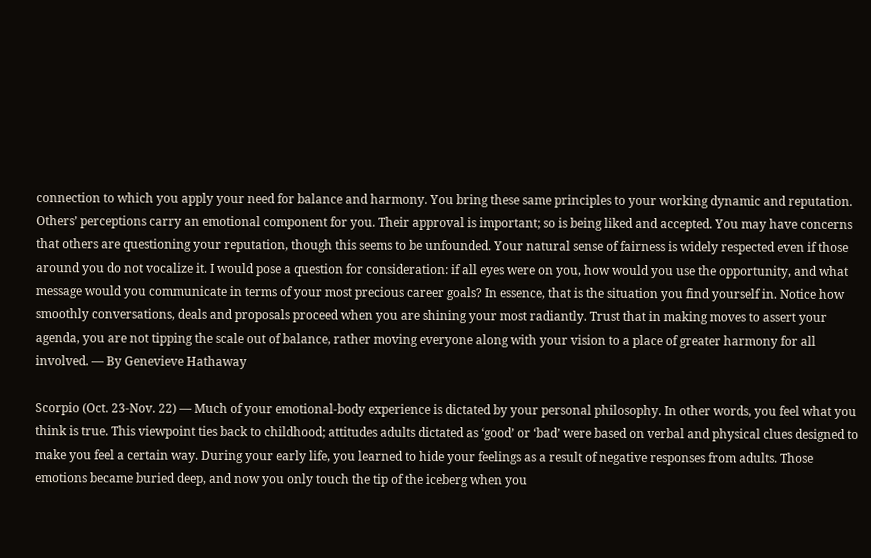connection to which you apply your need for balance and harmony. You bring these same principles to your working dynamic and reputation. Others’ perceptions carry an emotional component for you. Their approval is important; so is being liked and accepted. You may have concerns that others are questioning your reputation, though this seems to be unfounded. Your natural sense of fairness is widely respected even if those around you do not vocalize it. I would pose a question for consideration: if all eyes were on you, how would you use the opportunity, and what message would you communicate in terms of your most precious career goals? In essence, that is the situation you find yourself in. Notice how smoothly conversations, deals and proposals proceed when you are shining your most radiantly. Trust that in making moves to assert your agenda, you are not tipping the scale out of balance, rather moving everyone along with your vision to a place of greater harmony for all involved. — By Genevieve Hathaway

Scorpio (Oct. 23-Nov. 22) — Much of your emotional-body experience is dictated by your personal philosophy. In other words, you feel what you think is true. This viewpoint ties back to childhood; attitudes adults dictated as ‘good’ or ‘bad’ were based on verbal and physical clues designed to make you feel a certain way. During your early life, you learned to hide your feelings as a result of negative responses from adults. Those emotions became buried deep, and now you only touch the tip of the iceberg when you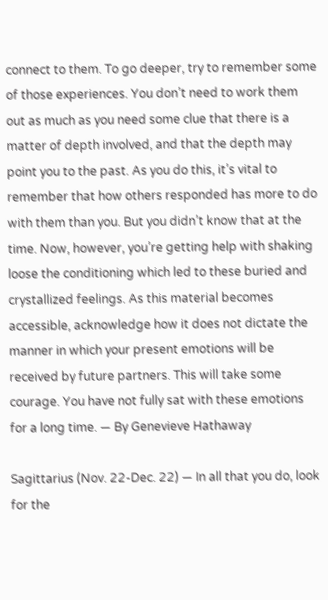connect to them. To go deeper, try to remember some of those experiences. You don’t need to work them out as much as you need some clue that there is a matter of depth involved, and that the depth may point you to the past. As you do this, it’s vital to remember that how others responded has more to do with them than you. But you didn’t know that at the time. Now, however, you’re getting help with shaking loose the conditioning which led to these buried and crystallized feelings. As this material becomes accessible, acknowledge how it does not dictate the manner in which your present emotions will be received by future partners. This will take some courage. You have not fully sat with these emotions for a long time. — By Genevieve Hathaway

Sagittarius (Nov. 22-Dec. 22) — In all that you do, look for the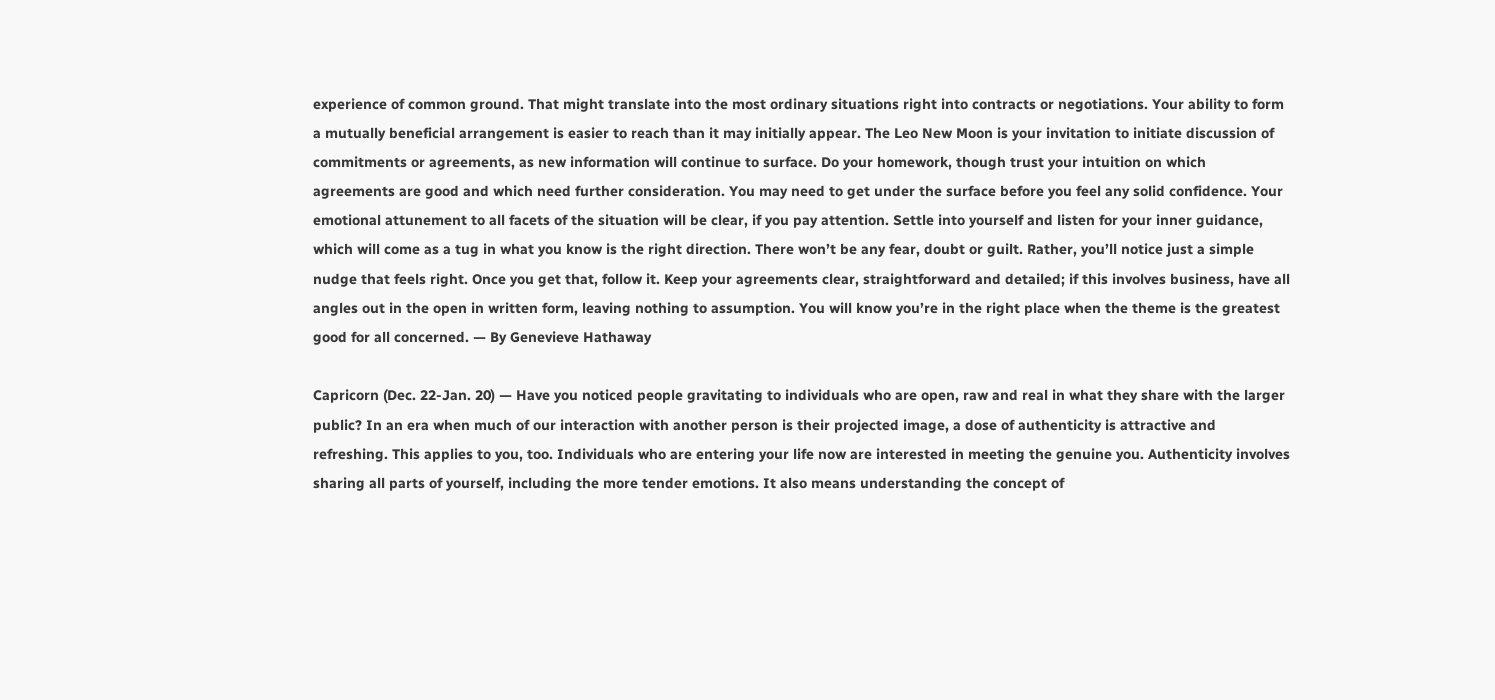experience of common ground. That might translate into the most ordinary situations right into contracts or negotiations. Your ability to form a mutually beneficial arrangement is easier to reach than it may initially appear. The Leo New Moon is your invitation to initiate discussion of commitments or agreements, as new information will continue to surface. Do your homework, though trust your intuition on which agreements are good and which need further consideration. You may need to get under the surface before you feel any solid confidence. Your emotional attunement to all facets of the situation will be clear, if you pay attention. Settle into yourself and listen for your inner guidance, which will come as a tug in what you know is the right direction. There won’t be any fear, doubt or guilt. Rather, you’ll notice just a simple nudge that feels right. Once you get that, follow it. Keep your agreements clear, straightforward and detailed; if this involves business, have all angles out in the open in written form, leaving nothing to assumption. You will know you’re in the right place when the theme is the greatest good for all concerned. — By Genevieve Hathaway

Capricorn (Dec. 22-Jan. 20) — Have you noticed people gravitating to individuals who are open, raw and real in what they share with the larger public? In an era when much of our interaction with another person is their projected image, a dose of authenticity is attractive and refreshing. This applies to you, too. Individuals who are entering your life now are interested in meeting the genuine you. Authenticity involves sharing all parts of yourself, including the more tender emotions. It also means understanding the concept of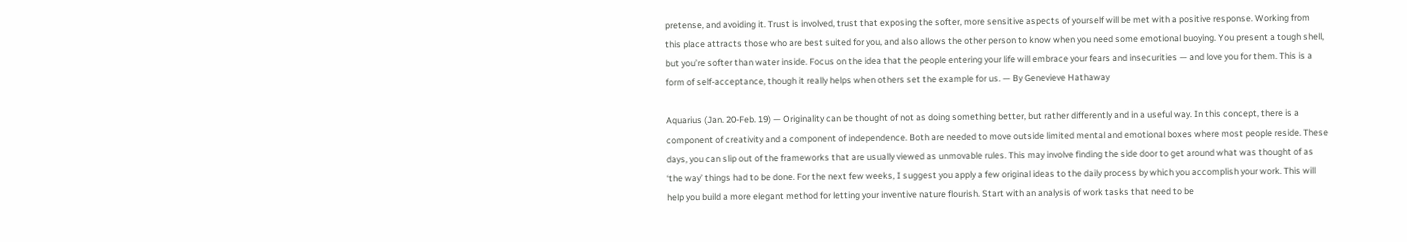pretense, and avoiding it. Trust is involved, trust that exposing the softer, more sensitive aspects of yourself will be met with a positive response. Working from this place attracts those who are best suited for you, and also allows the other person to know when you need some emotional buoying. You present a tough shell, but you’re softer than water inside. Focus on the idea that the people entering your life will embrace your fears and insecurities — and love you for them. This is a form of self-acceptance, though it really helps when others set the example for us. — By Genevieve Hathaway

Aquarius (Jan. 20-Feb. 19) — Originality can be thought of not as doing something better, but rather differently and in a useful way. In this concept, there is a component of creativity and a component of independence. Both are needed to move outside limited mental and emotional boxes where most people reside. These days, you can slip out of the frameworks that are usually viewed as unmovable rules. This may involve finding the side door to get around what was thought of as ‘the way’ things had to be done. For the next few weeks, I suggest you apply a few original ideas to the daily process by which you accomplish your work. This will help you build a more elegant method for letting your inventive nature flourish. Start with an analysis of work tasks that need to be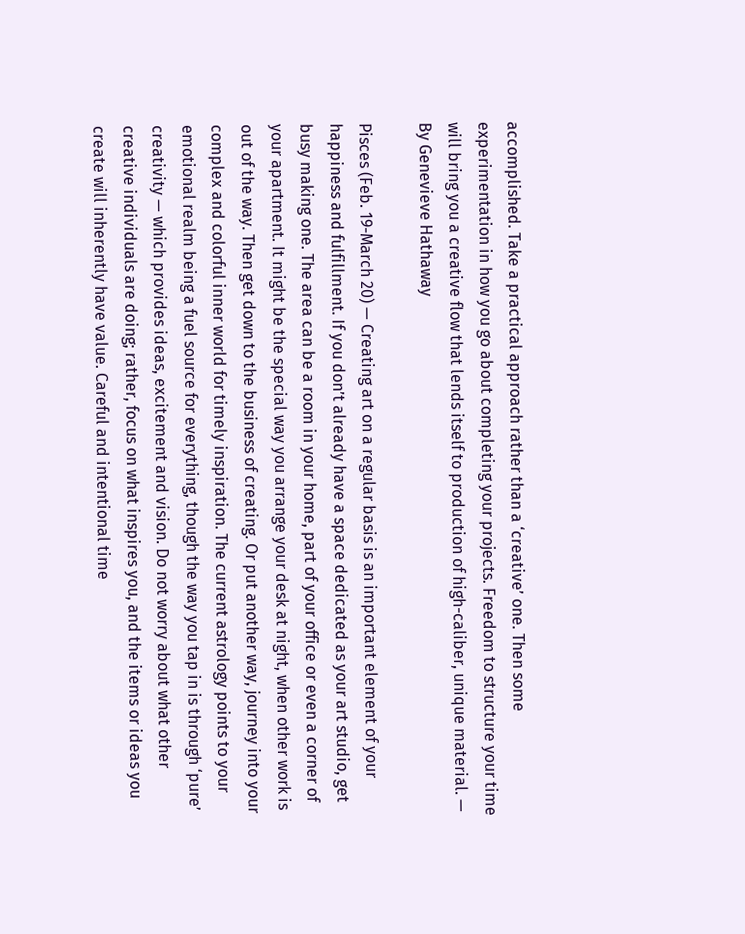accomplished. Take a practical approach rather than a ‘creative’ one. Then some experimentation in how you go about completing your projects. Freedom to structure your time will bring you a creative flow that lends itself to production of high-caliber, unique material. — By Genevieve Hathaway

Pisces (Feb. 19-March 20) — Creating art on a regular basis is an important element of your happiness and fulfillment. If you don’t already have a space dedicated as your art studio, get busy making one. The area can be a room in your home, part of your office or even a corner of your apartment. It might be the special way you arrange your desk at night, when other work is out of the way. Then get down to the business of creating. Or put another way, journey into your complex and colorful inner world for timely inspiration. The current astrology points to your emotional realm being a fuel source for everything, though the way you tap in is through ‘pure’ creativity — which provides ideas, excitement and vision. Do not worry about what other creative individuals are doing; rather, focus on what inspires you, and the items or ideas you create will inherently have value. Careful and intentional time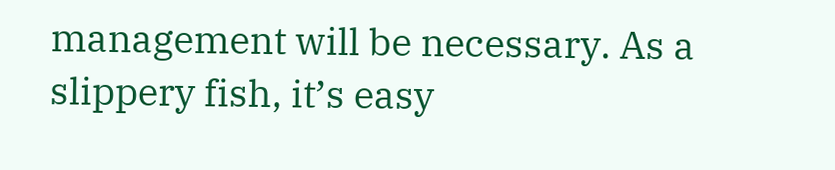management will be necessary. As a slippery fish, it’s easy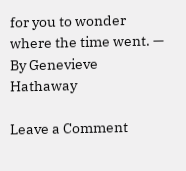for you to wonder where the time went. — By Genevieve Hathaway

Leave a Comment